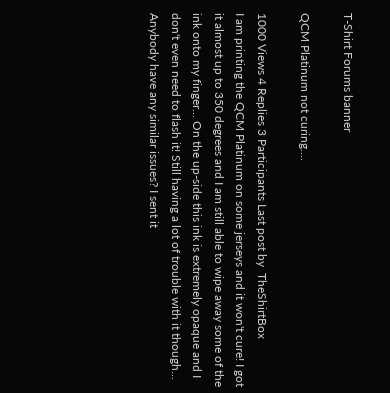T-Shirt Forums banner

QCM Platinum not curing....

1000 Views 4 Replies 3 Participants Last post by  TheShirtBox
I am printing the QCM Platinum on some jerseys and it won't cure! I got it almost up to 350 degrees and I am still able to wipe away some of the ink onto my finger... On the up-side this ink is extremely opaque and I don't even need to flash it! Still having a lot of trouble with it though... Anybody have any similar issues? I sent it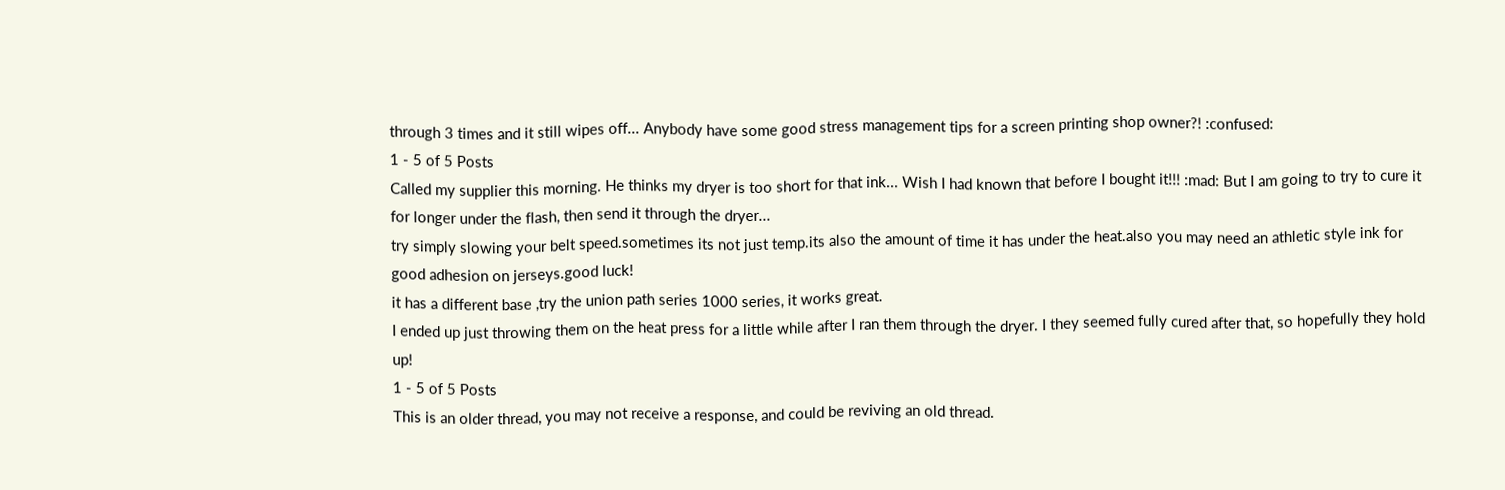through 3 times and it still wipes off... Anybody have some good stress management tips for a screen printing shop owner?! :confused:
1 - 5 of 5 Posts
Called my supplier this morning. He thinks my dryer is too short for that ink... Wish I had known that before I bought it!!! :mad: But I am going to try to cure it for longer under the flash, then send it through the dryer...
try simply slowing your belt speed.sometimes its not just temp.its also the amount of time it has under the heat.also you may need an athletic style ink for good adhesion on jerseys.good luck!
it has a different base ,try the union path series 1000 series, it works great.
I ended up just throwing them on the heat press for a little while after I ran them through the dryer. I they seemed fully cured after that, so hopefully they hold up!
1 - 5 of 5 Posts
This is an older thread, you may not receive a response, and could be reviving an old thread.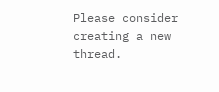Please consider creating a new thread.